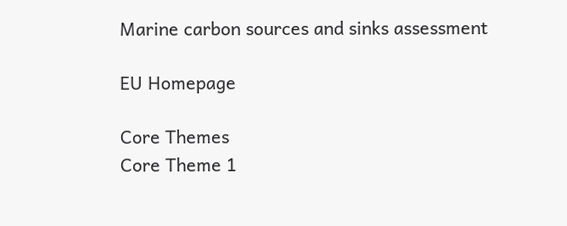Marine carbon sources and sinks assessment

EU Homepage

Core Themes
Core Theme 1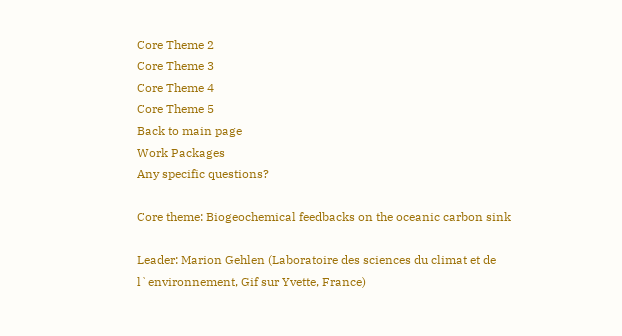Core Theme 2
Core Theme 3
Core Theme 4
Core Theme 5
Back to main page
Work Packages
Any specific questions?

Core theme: Biogeochemical feedbacks on the oceanic carbon sink

Leader: Marion Gehlen (Laboratoire des sciences du climat et de l`environnement, Gif sur Yvette, France)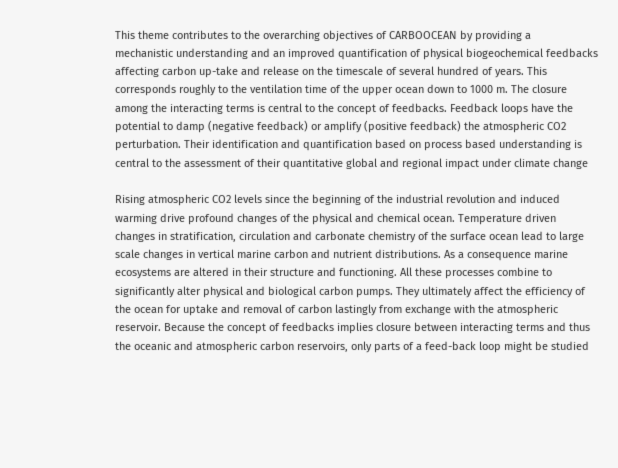This theme contributes to the overarching objectives of CARBOOCEAN by providing a
mechanistic understanding and an improved quantification of physical biogeochemical feedbacks
affecting carbon up-take and release on the timescale of several hundred of years. This
corresponds roughly to the ventilation time of the upper ocean down to 1000 m. The closure
among the interacting terms is central to the concept of feedbacks. Feedback loops have the
potential to damp (negative feedback) or amplify (positive feedback) the atmospheric CO2
perturbation. Their identification and quantification based on process based understanding is
central to the assessment of their quantitative global and regional impact under climate change

Rising atmospheric CO2 levels since the beginning of the industrial revolution and induced
warming drive profound changes of the physical and chemical ocean. Temperature driven
changes in stratification, circulation and carbonate chemistry of the surface ocean lead to large
scale changes in vertical marine carbon and nutrient distributions. As a consequence marine
ecosystems are altered in their structure and functioning. All these processes combine to
significantly alter physical and biological carbon pumps. They ultimately affect the efficiency of
the ocean for uptake and removal of carbon lastingly from exchange with the atmospheric
reservoir. Because the concept of feedbacks implies closure between interacting terms and thus
the oceanic and atmospheric carbon reservoirs, only parts of a feed-back loop might be studied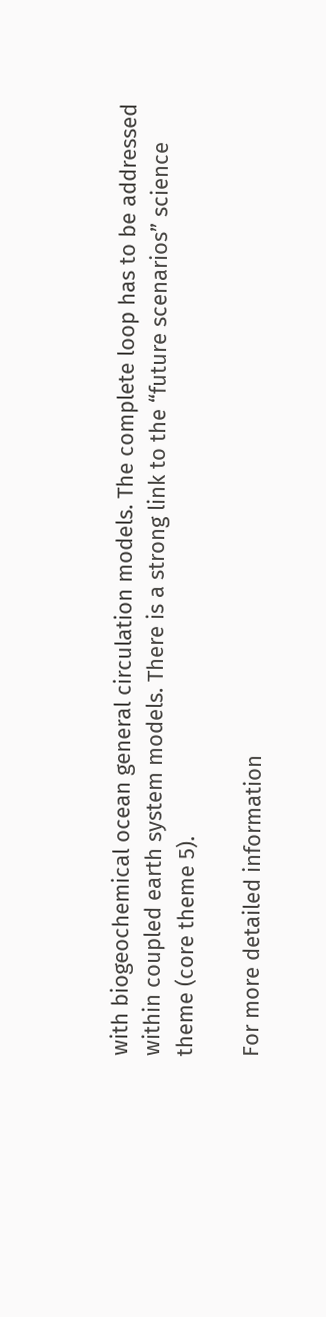with biogeochemical ocean general circulation models. The complete loop has to be addressed
within coupled earth system models. There is a strong link to the “future scenarios” science
theme (core theme 5).

For more detailed information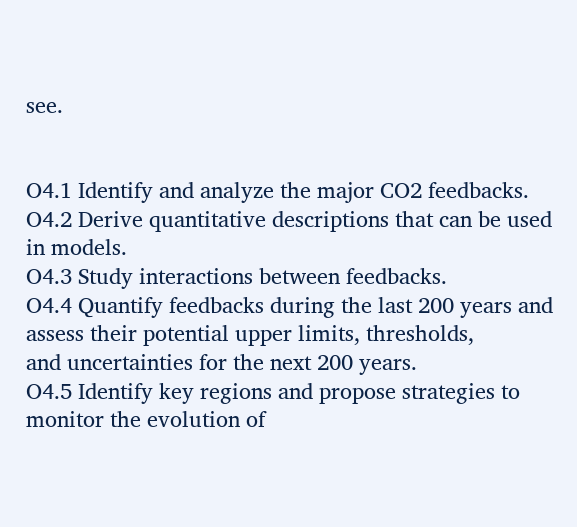see.


O4.1 Identify and analyze the major CO2 feedbacks.
O4.2 Derive quantitative descriptions that can be used in models.
O4.3 Study interactions between feedbacks.
O4.4 Quantify feedbacks during the last 200 years and assess their potential upper limits, thresholds,
and uncertainties for the next 200 years.
O4.5 Identify key regions and propose strategies to monitor the evolution of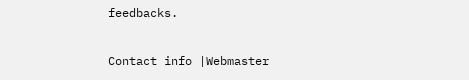feedbacks.

Contact info |Webmaster